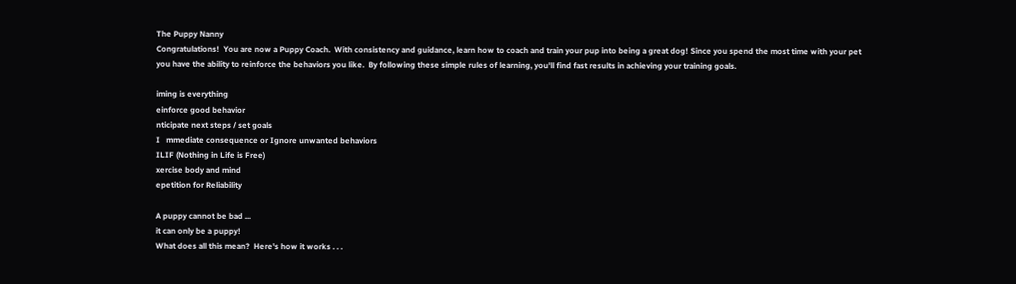The Puppy Nanny
Congratulations!  You are now a Puppy Coach.  With consistency and guidance, learn how to coach and train your pup into being a great dog! Since you spend the most time with your pet you have the ability to reinforce the behaviors you like.  By following these simple rules of learning, you'll find fast results in achieving your training goals.

iming is everything
einforce good behavior
nticipate next steps / set goals
I   mmediate consequence or Ignore unwanted behaviors
ILIF (Nothing in Life is Free)
xercise body and mind
epetition for Reliability

A puppy cannot be bad ...
it can only be a puppy!
What does all this mean?  Here's how it works . . .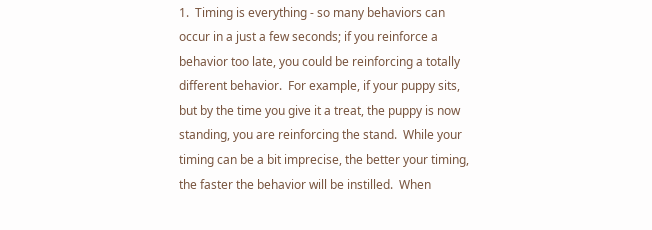1.  Timing is everything - so many behaviors can occur in a just a few seconds; if you reinforce a behavior too late, you could be reinforcing a totally different behavior.  For example, if your puppy sits, but by the time you give it a treat, the puppy is now standing, you are reinforcing the stand.  While your timing can be a bit imprecise, the better your timing, the faster the behavior will be instilled.  When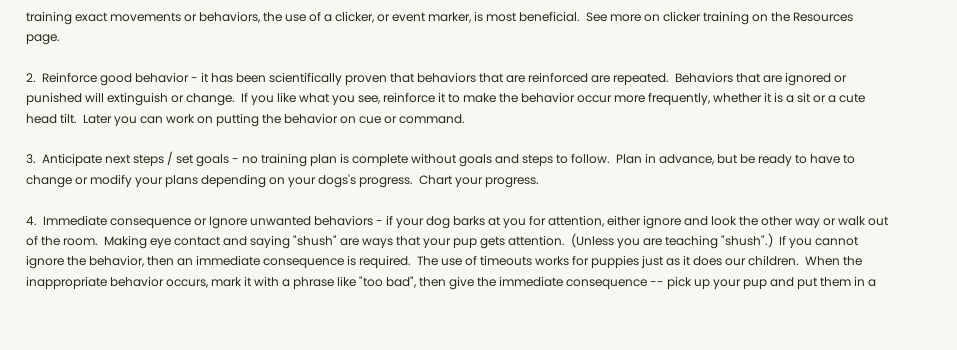training exact movements or behaviors, the use of a clicker, or event marker, is most beneficial.  See more on clicker training on the Resources page.

2.  Reinforce good behavior - it has been scientifically proven that behaviors that are reinforced are repeated.  Behaviors that are ignored or punished will extinguish or change.  If you like what you see, reinforce it to make the behavior occur more frequently, whether it is a sit or a cute head tilt.  Later you can work on putting the behavior on cue or command.

3.  Anticipate next steps / set goals - no training plan is complete without goals and steps to follow.  Plan in advance, but be ready to have to change or modify your plans depending on your dogs's progress.  Chart your progress.

4.  Immediate consequence or Ignore unwanted behaviors - if your dog barks at you for attention, either ignore and look the other way or walk out of the room.  Making eye contact and saying "shush" are ways that your pup gets attention.  (Unless you are teaching "shush".)  If you cannot ignore the behavior, then an immediate consequence is required.  The use of timeouts works for puppies just as it does our children.  When the inappropriate behavior occurs, mark it with a phrase like "too bad", then give the immediate consequence -- pick up your pup and put them in a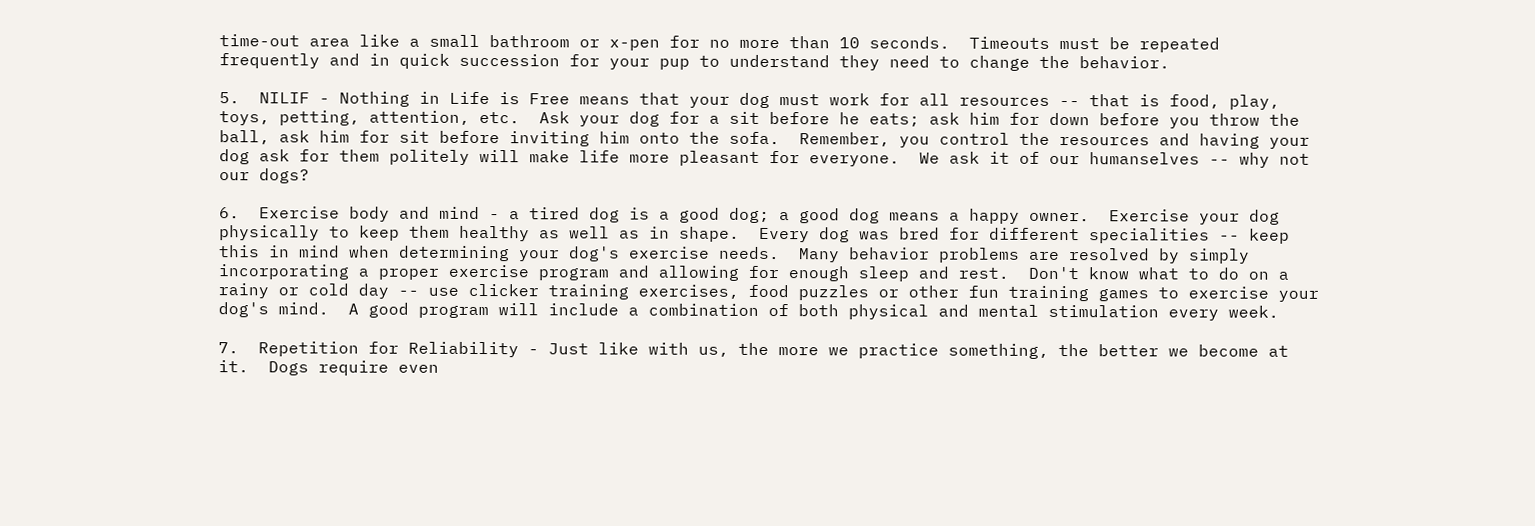time-out area like a small bathroom or x-pen for no more than 10 seconds.  Timeouts must be repeated frequently and in quick succession for your pup to understand they need to change the behavior.

5.  NILIF - Nothing in Life is Free means that your dog must work for all resources -- that is food, play, toys, petting, attention, etc.  Ask your dog for a sit before he eats; ask him for down before you throw the ball, ask him for sit before inviting him onto the sofa.  Remember, you control the resources and having your dog ask for them politely will make life more pleasant for everyone.  We ask it of our humanselves -- why not our dogs?

6.  Exercise body and mind - a tired dog is a good dog; a good dog means a happy owner.  Exercise your dog physically to keep them healthy as well as in shape.  Every dog was bred for different specialities -- keep this in mind when determining your dog's exercise needs.  Many behavior problems are resolved by simply incorporating a proper exercise program and allowing for enough sleep and rest.  Don't know what to do on a rainy or cold day -- use clicker training exercises, food puzzles or other fun training games to exercise your dog's mind.  A good program will include a combination of both physical and mental stimulation every week.

7.  Repetition for Reliability - Just like with us, the more we practice something, the better we become at it.  Dogs require even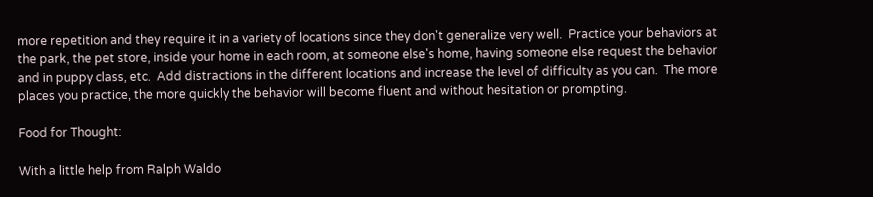more repetition and they require it in a variety of locations since they don't generalize very well.  Practice your behaviors at the park, the pet store, inside your home in each room, at someone else's home, having someone else request the behavior and in puppy class, etc.  Add distractions in the different locations and increase the level of difficulty as you can.  The more places you practice, the more quickly the behavior will become fluent and without hesitation or prompting.

Food for Thought:

With a little help from Ralph Waldo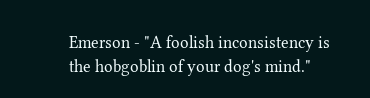Emerson - "A foolish inconsistency is the hobgoblin of your dog's mind."